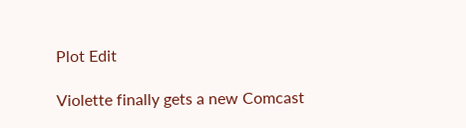Plot Edit

Violette finally gets a new Comcast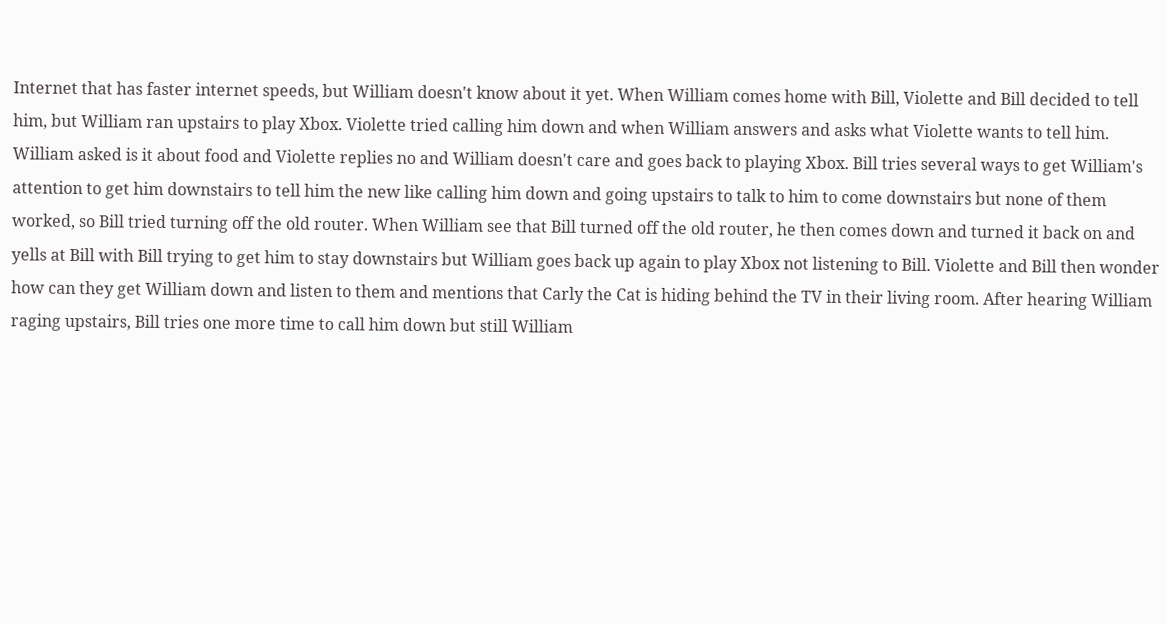Internet that has faster internet speeds, but William doesn't know about it yet. When William comes home with Bill, Violette and Bill decided to tell him, but William ran upstairs to play Xbox. Violette tried calling him down and when William answers and asks what Violette wants to tell him. William asked is it about food and Violette replies no and William doesn't care and goes back to playing Xbox. Bill tries several ways to get William's attention to get him downstairs to tell him the new like calling him down and going upstairs to talk to him to come downstairs but none of them worked, so Bill tried turning off the old router. When William see that Bill turned off the old router, he then comes down and turned it back on and yells at Bill with Bill trying to get him to stay downstairs but William goes back up again to play Xbox not listening to Bill. Violette and Bill then wonder how can they get William down and listen to them and mentions that Carly the Cat is hiding behind the TV in their living room. After hearing William raging upstairs, Bill tries one more time to call him down but still William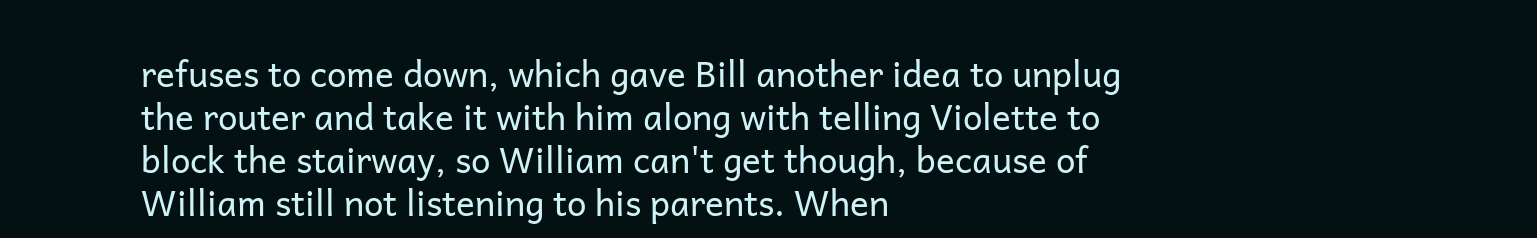refuses to come down, which gave Bill another idea to unplug the router and take it with him along with telling Violette to block the stairway, so William can't get though, because of William still not listening to his parents. When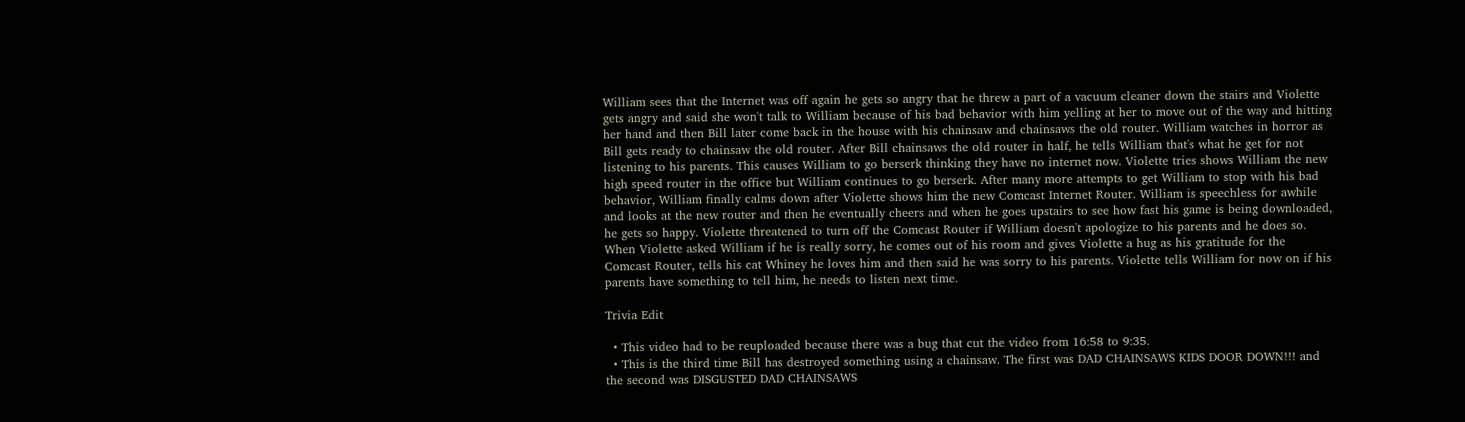William sees that the Internet was off again he gets so angry that he threw a part of a vacuum cleaner down the stairs and Violette gets angry and said she won't talk to William because of his bad behavior with him yelling at her to move out of the way and hitting her hand and then Bill later come back in the house with his chainsaw and chainsaws the old router. William watches in horror as Bill gets ready to chainsaw the old router. After Bill chainsaws the old router in half, he tells William that's what he get for not listening to his parents. This causes William to go berserk thinking they have no internet now. Violette tries shows William the new high speed router in the office but William continues to go berserk. After many more attempts to get William to stop with his bad behavior, William finally calms down after Violette shows him the new Comcast Internet Router. William is speechless for awhile and looks at the new router and then he eventually cheers and when he goes upstairs to see how fast his game is being downloaded, he gets so happy. Violette threatened to turn off the Comcast Router if William doesn't apologize to his parents and he does so. When Violette asked William if he is really sorry, he comes out of his room and gives Violette a hug as his gratitude for the Comcast Router, tells his cat Whiney he loves him and then said he was sorry to his parents. Violette tells William for now on if his parents have something to tell him, he needs to listen next time.

Trivia Edit

  • This video had to be reuploaded because there was a bug that cut the video from 16:58 to 9:35.
  • This is the third time Bill has destroyed something using a chainsaw. The first was DAD CHAINSAWS KIDS DOOR DOWN!!! and the second was DISGUSTED DAD CHAINSAWS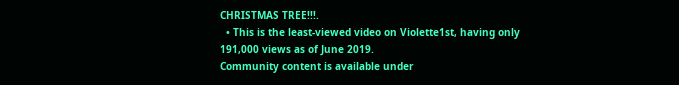CHRISTMAS TREE!!!.
  • This is the least-viewed video on Violette1st, having only 191,000 views as of June 2019.
Community content is available under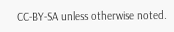CC-BY-SA unless otherwise noted.